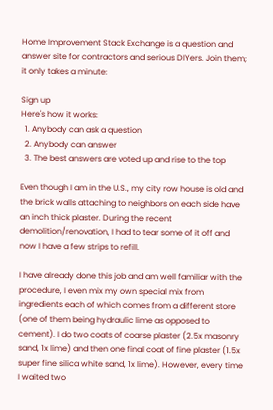Home Improvement Stack Exchange is a question and answer site for contractors and serious DIYers. Join them; it only takes a minute:

Sign up
Here's how it works:
  1. Anybody can ask a question
  2. Anybody can answer
  3. The best answers are voted up and rise to the top

Even though I am in the U.S., my city row house is old and the brick walls attaching to neighbors on each side have an inch thick plaster. During the recent demolition/renovation, I had to tear some of it off and now I have a few strips to refill.

I have already done this job and am well familiar with the procedure, I even mix my own special mix from ingredients each of which comes from a different store (one of them being hydraulic lime as opposed to cement). I do two coats of coarse plaster (2.5x masonry sand, 1x lime) and then one final coat of fine plaster (1.5x super fine silica white sand, 1x lime). However, every time I waited two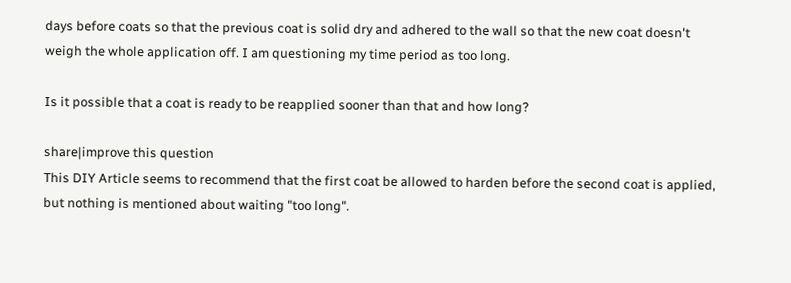days before coats so that the previous coat is solid dry and adhered to the wall so that the new coat doesn't weigh the whole application off. I am questioning my time period as too long.

Is it possible that a coat is ready to be reapplied sooner than that and how long?

share|improve this question
This DIY Article seems to recommend that the first coat be allowed to harden before the second coat is applied, but nothing is mentioned about waiting "too long".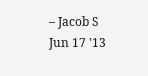– Jacob S Jun 17 '13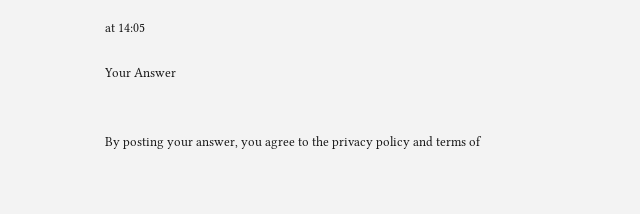at 14:05

Your Answer


By posting your answer, you agree to the privacy policy and terms of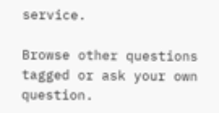service.

Browse other questions tagged or ask your own question.